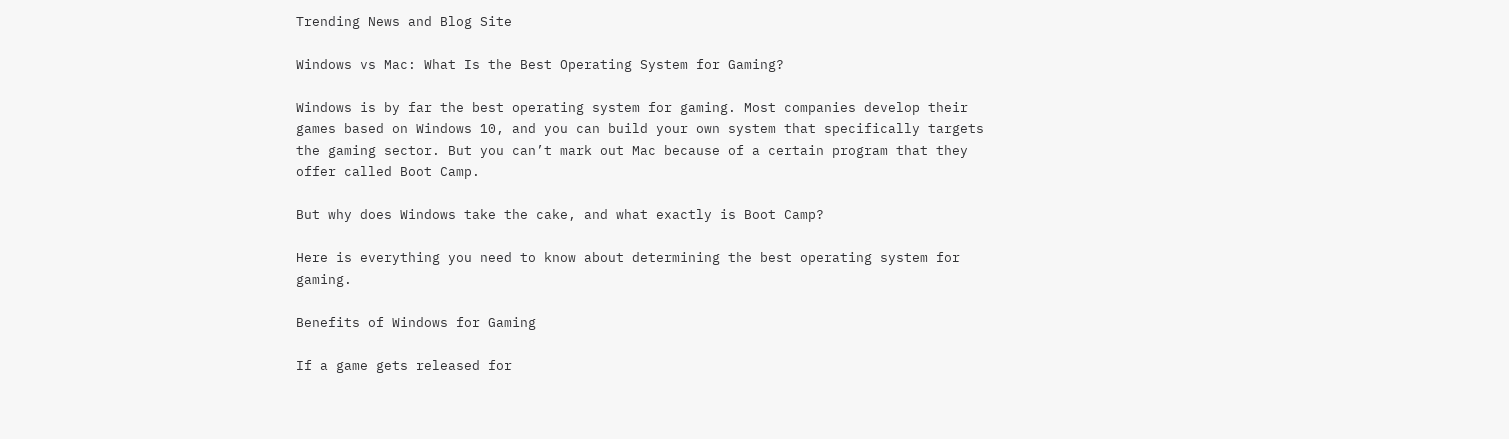Trending News and Blog Site

Windows vs Mac: What Is the Best Operating System for Gaming?

Windows is by far the best operating system for gaming. Most companies develop their games based on Windows 10, and you can build your own system that specifically targets the gaming sector. But you can’t mark out Mac because of a certain program that they offer called Boot Camp.

But why does Windows take the cake, and what exactly is Boot Camp?

Here is everything you need to know about determining the best operating system for gaming.

Benefits of Windows for Gaming

If a game gets released for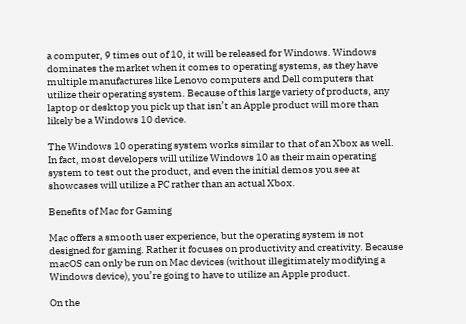a computer, 9 times out of 10, it will be released for Windows. Windows dominates the market when it comes to operating systems, as they have multiple manufactures like Lenovo computers and Dell computers that utilize their operating system. Because of this large variety of products, any laptop or desktop you pick up that isn’t an Apple product will more than likely be a Windows 10 device.

The Windows 10 operating system works similar to that of an Xbox as well. In fact, most developers will utilize Windows 10 as their main operating system to test out the product, and even the initial demos you see at showcases will utilize a PC rather than an actual Xbox.

Benefits of Mac for Gaming

Mac offers a smooth user experience, but the operating system is not designed for gaming. Rather it focuses on productivity and creativity. Because macOS can only be run on Mac devices (without illegitimately modifying a Windows device), you’re going to have to utilize an Apple product.

On the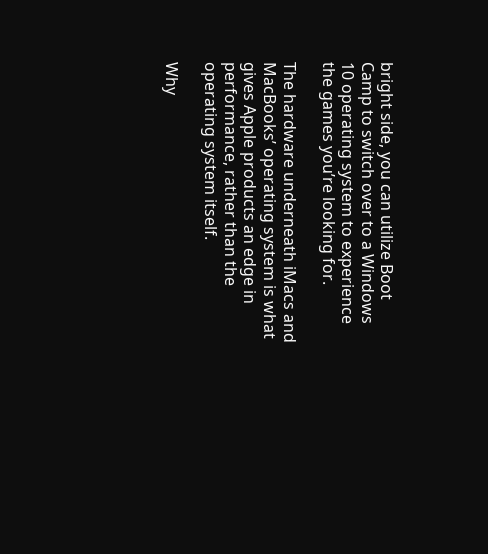bright side, you can utilize Boot Camp to switch over to a Windows 10 operating system to experience the games you’re looking for.

The hardware underneath iMacs and MacBooks’ operating system is what gives Apple products an edge in performance, rather than the operating system itself.

Why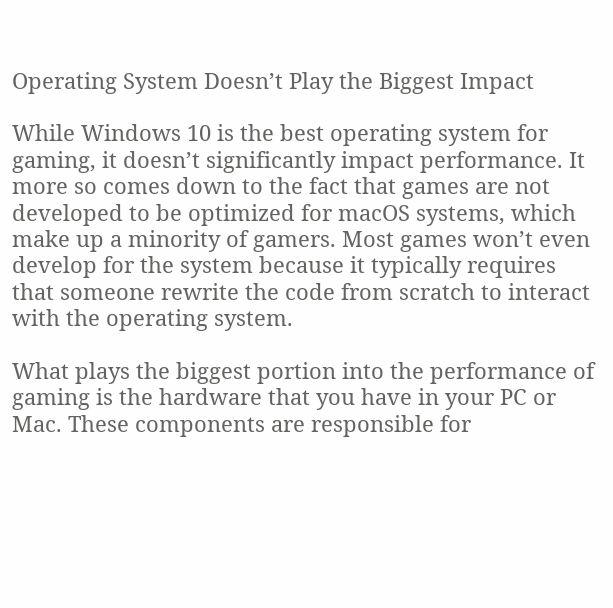Operating System Doesn’t Play the Biggest Impact

While Windows 10 is the best operating system for gaming, it doesn’t significantly impact performance. It more so comes down to the fact that games are not developed to be optimized for macOS systems, which make up a minority of gamers. Most games won’t even develop for the system because it typically requires that someone rewrite the code from scratch to interact with the operating system.

What plays the biggest portion into the performance of gaming is the hardware that you have in your PC or Mac. These components are responsible for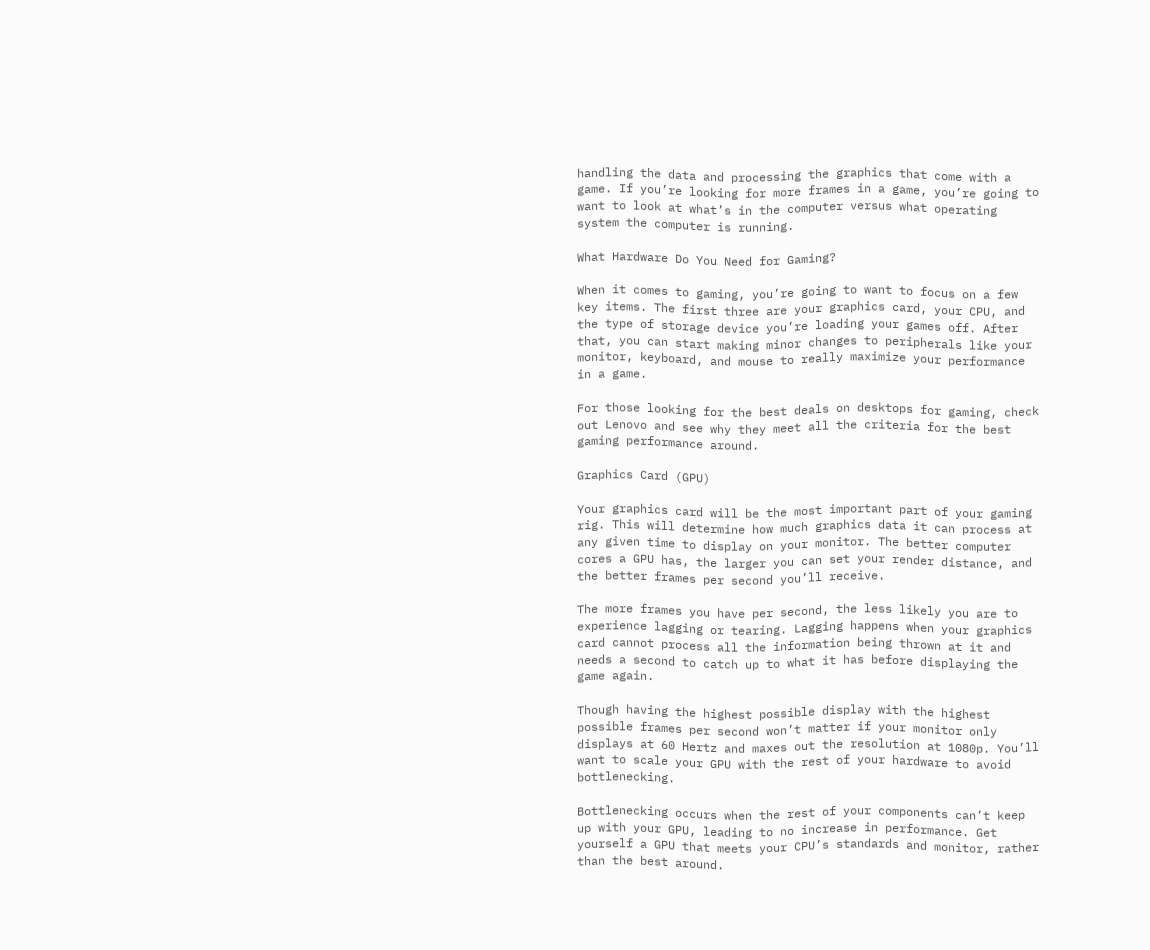handling the data and processing the graphics that come with a game. If you’re looking for more frames in a game, you’re going to want to look at what’s in the computer versus what operating system the computer is running.

What Hardware Do You Need for Gaming?

When it comes to gaming, you’re going to want to focus on a few key items. The first three are your graphics card, your CPU, and the type of storage device you’re loading your games off. After that, you can start making minor changes to peripherals like your monitor, keyboard, and mouse to really maximize your performance in a game.

For those looking for the best deals on desktops for gaming, check out Lenovo and see why they meet all the criteria for the best gaming performance around.

Graphics Card (GPU)

Your graphics card will be the most important part of your gaming rig. This will determine how much graphics data it can process at any given time to display on your monitor. The better computer cores a GPU has, the larger you can set your render distance, and the better frames per second you’ll receive.

The more frames you have per second, the less likely you are to experience lagging or tearing. Lagging happens when your graphics card cannot process all the information being thrown at it and needs a second to catch up to what it has before displaying the game again.

Though having the highest possible display with the highest possible frames per second won’t matter if your monitor only displays at 60 Hertz and maxes out the resolution at 1080p. You’ll want to scale your GPU with the rest of your hardware to avoid bottlenecking.

Bottlenecking occurs when the rest of your components can’t keep up with your GPU, leading to no increase in performance. Get yourself a GPU that meets your CPU’s standards and monitor, rather than the best around.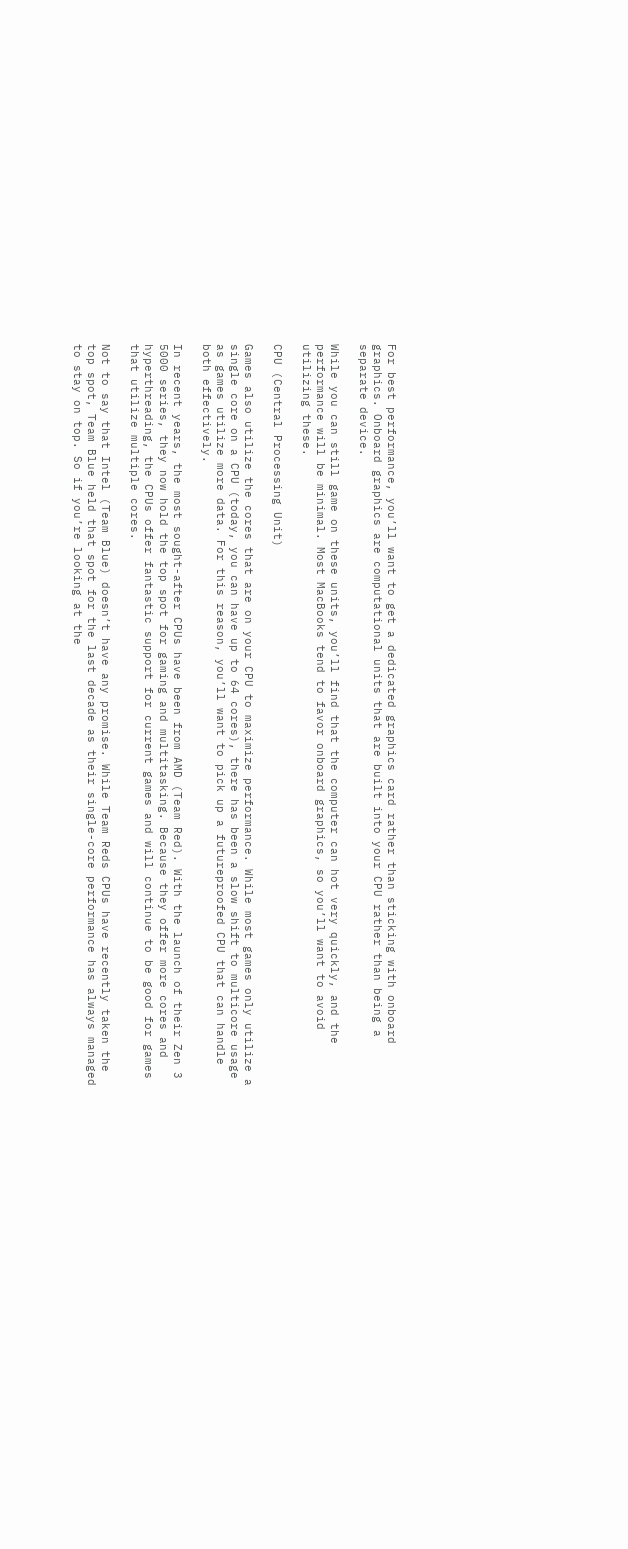For best performance, you’ll want to get a dedicated graphics card rather than sticking with onboard graphics. Onboard graphics are computational units that are built into your CPU rather than being a separate device.

While you can still game on these units, you’ll find that the computer can hot very quickly, and the performance will be minimal. Most MacBooks tend to favor onboard graphics, so you’ll want to avoid utilizing these.

CPU (Central Processing Unit)

Games also utilize the cores that are on your CPU to maximize performance. While most games only utilize a single core on a CPU (today, you can have up to 64 cores), there has been a slow shift to multicore usage as games utilize more data. For this reason, you’ll want to pick up a futureproofed CPU that can handle both effectively.

In recent years, the most sought-after CPUs have been from AMD (Team Red). With the launch of their Zen 3 5000 series, they now hold the top spot for gaming and multitasking. Because they offer more cores and hyperthreading, the CPUs offer fantastic support for current games and will continue to be good for games that utilize multiple cores.

Not to say that Intel (Team Blue) doesn’t have any promise. While Team Reds CPUs have recently taken the top spot, Team Blue held that spot for the last decade as their single-core performance has always managed to stay on top. So if you’re looking at the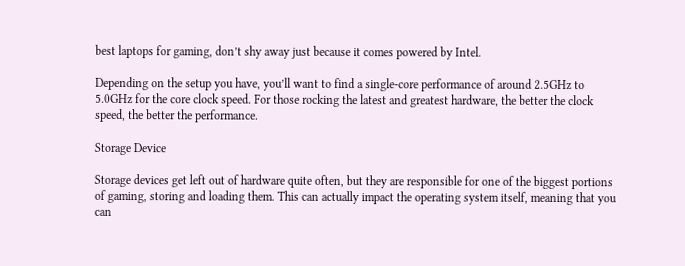best laptops for gaming, don’t shy away just because it comes powered by Intel.

Depending on the setup you have, you’ll want to find a single-core performance of around 2.5GHz to 5.0GHz for the core clock speed. For those rocking the latest and greatest hardware, the better the clock speed, the better the performance.

Storage Device

Storage devices get left out of hardware quite often, but they are responsible for one of the biggest portions of gaming, storing and loading them. This can actually impact the operating system itself, meaning that you can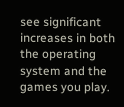see significant increases in both the operating system and the games you play.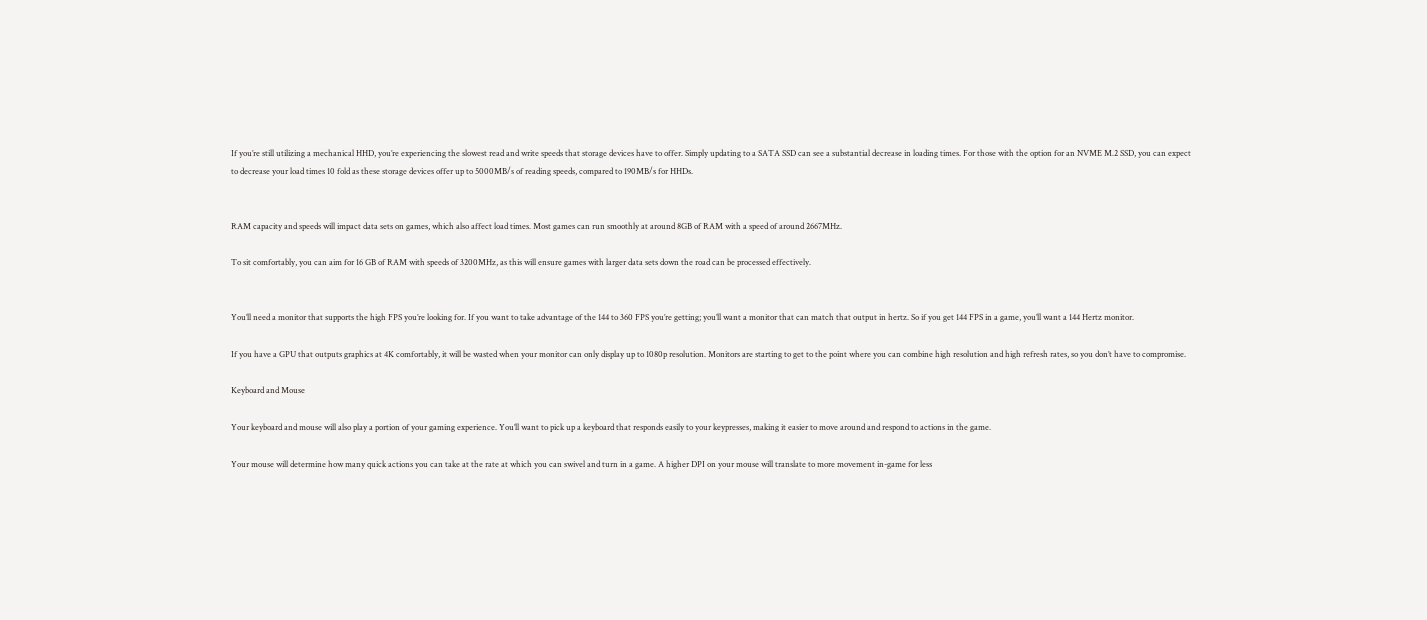If you’re still utilizing a mechanical HHD, you’re experiencing the slowest read and write speeds that storage devices have to offer. Simply updating to a SATA SSD can see a substantial decrease in loading times. For those with the option for an NVME M.2 SSD, you can expect to decrease your load times 10 fold as these storage devices offer up to 5000MB/s of reading speeds, compared to 190MB/s for HHDs.


RAM capacity and speeds will impact data sets on games, which also affect load times. Most games can run smoothly at around 8GB of RAM with a speed of around 2667MHz.

To sit comfortably, you can aim for 16 GB of RAM with speeds of 3200MHz, as this will ensure games with larger data sets down the road can be processed effectively.


You’ll need a monitor that supports the high FPS you’re looking for. If you want to take advantage of the 144 to 360 FPS you’re getting; you’ll want a monitor that can match that output in hertz. So if you get 144 FPS in a game, you’ll want a 144 Hertz monitor.

If you have a GPU that outputs graphics at 4K comfortably, it will be wasted when your monitor can only display up to 1080p resolution. Monitors are starting to get to the point where you can combine high resolution and high refresh rates, so you don’t have to compromise.

Keyboard and Mouse

Your keyboard and mouse will also play a portion of your gaming experience. You’ll want to pick up a keyboard that responds easily to your keypresses, making it easier to move around and respond to actions in the game.

Your mouse will determine how many quick actions you can take at the rate at which you can swivel and turn in a game. A higher DPI on your mouse will translate to more movement in-game for less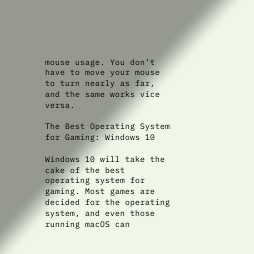mouse usage. You don’t have to move your mouse to turn nearly as far, and the same works vice versa.

The Best Operating System for Gaming: Windows 10

Windows 10 will take the cake of the best operating system for gaming. Most games are decided for the operating system, and even those running macOS can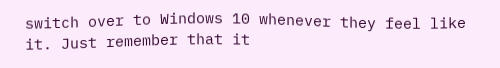switch over to Windows 10 whenever they feel like it. Just remember that it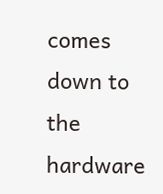comes down to the hardware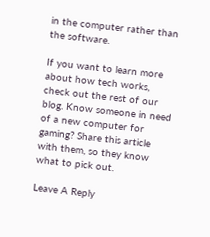in the computer rather than the software.

If you want to learn more about how tech works, check out the rest of our blog. Know someone in need of a new computer for gaming? Share this article with them, so they know what to pick out.

Leave A Reply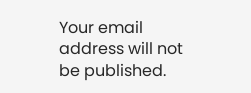Your email address will not be published.